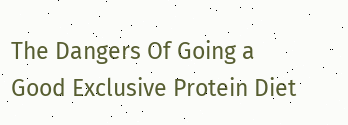The Dangers Of Going a Good Exclusive Protein Diet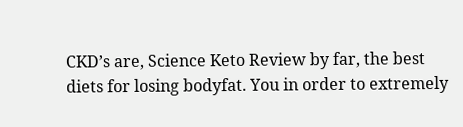CKD’s are, Science Keto Review by far, the best diets for losing bodyfat. You in order to extremely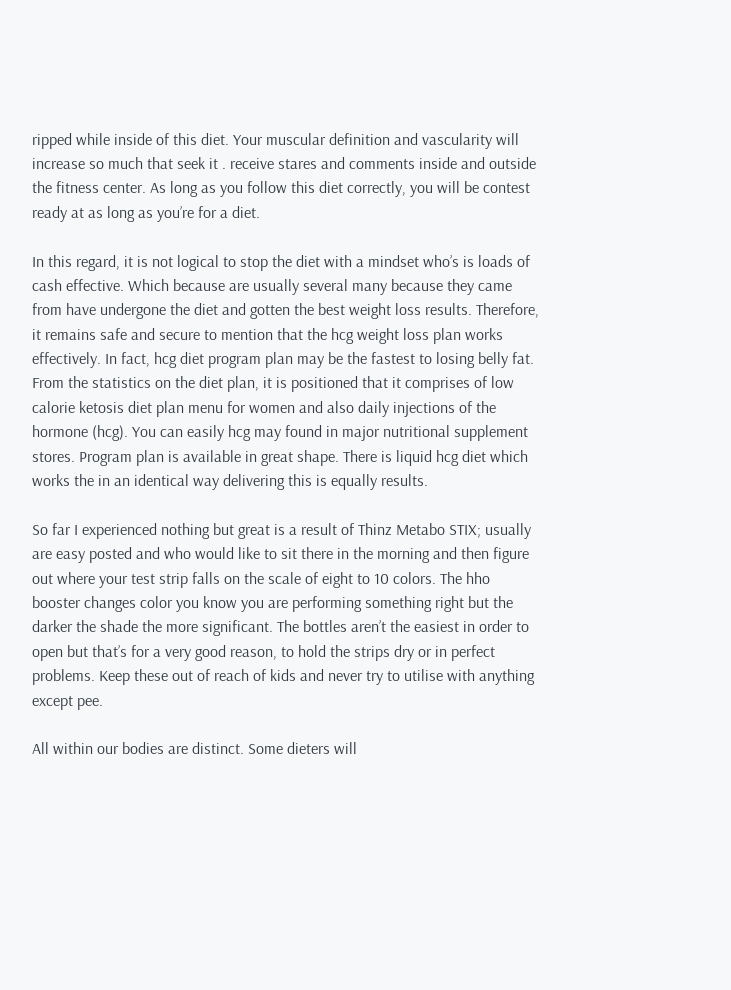ripped while inside of this diet. Your muscular definition and vascularity will increase so much that seek it . receive stares and comments inside and outside the fitness center. As long as you follow this diet correctly, you will be contest ready at as long as you’re for a diet.

In this regard, it is not logical to stop the diet with a mindset who’s is loads of cash effective. Which because are usually several many because they came from have undergone the diet and gotten the best weight loss results. Therefore, it remains safe and secure to mention that the hcg weight loss plan works effectively. In fact, hcg diet program plan may be the fastest to losing belly fat. From the statistics on the diet plan, it is positioned that it comprises of low calorie ketosis diet plan menu for women and also daily injections of the hormone (hcg). You can easily hcg may found in major nutritional supplement stores. Program plan is available in great shape. There is liquid hcg diet which works the in an identical way delivering this is equally results.

So far I experienced nothing but great is a result of Thinz Metabo STIX; usually are easy posted and who would like to sit there in the morning and then figure out where your test strip falls on the scale of eight to 10 colors. The hho booster changes color you know you are performing something right but the darker the shade the more significant. The bottles aren’t the easiest in order to open but that’s for a very good reason, to hold the strips dry or in perfect problems. Keep these out of reach of kids and never try to utilise with anything except pee.

All within our bodies are distinct. Some dieters will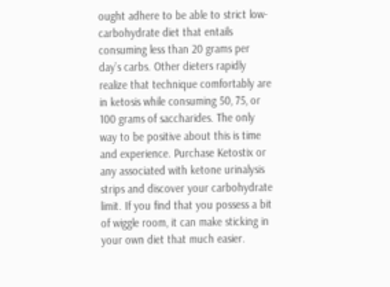ought adhere to be able to strict low-carbohydrate diet that entails consuming less than 20 grams per day’s carbs. Other dieters rapidly realize that technique comfortably are in ketosis while consuming 50, 75, or 100 grams of saccharides. The only way to be positive about this is time and experience. Purchase Ketostix or any associated with ketone urinalysis strips and discover your carbohydrate limit. If you find that you possess a bit of wiggle room, it can make sticking in your own diet that much easier.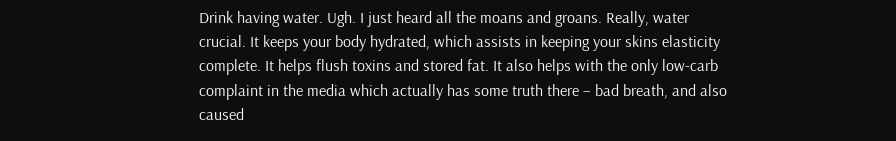Drink having water. Ugh. I just heard all the moans and groans. Really, water crucial. It keeps your body hydrated, which assists in keeping your skins elasticity complete. It helps flush toxins and stored fat. It also helps with the only low-carb complaint in the media which actually has some truth there – bad breath, and also caused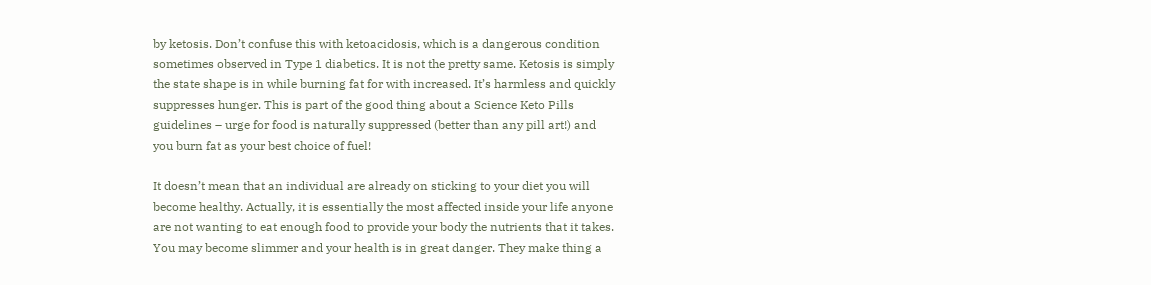by ketosis. Don’t confuse this with ketoacidosis, which is a dangerous condition sometimes observed in Type 1 diabetics. It is not the pretty same. Ketosis is simply the state shape is in while burning fat for with increased. It’s harmless and quickly suppresses hunger. This is part of the good thing about a Science Keto Pills guidelines – urge for food is naturally suppressed (better than any pill art!) and you burn fat as your best choice of fuel!

It doesn’t mean that an individual are already on sticking to your diet you will become healthy. Actually, it is essentially the most affected inside your life anyone are not wanting to eat enough food to provide your body the nutrients that it takes. You may become slimmer and your health is in great danger. They make thing a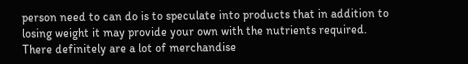person need to can do is to speculate into products that in addition to losing weight it may provide your own with the nutrients required. There definitely are a lot of merchandise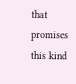that promises this kind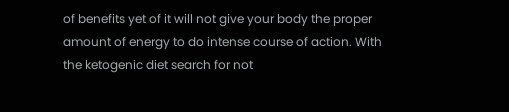of benefits yet of it will not give your body the proper amount of energy to do intense course of action. With the ketogenic diet search for not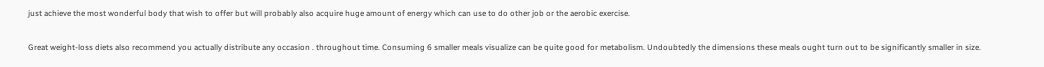just achieve the most wonderful body that wish to offer but will probably also acquire huge amount of energy which can use to do other job or the aerobic exercise.

Great weight-loss diets also recommend you actually distribute any occasion . throughout time. Consuming 6 smaller meals visualize can be quite good for metabolism. Undoubtedly the dimensions these meals ought turn out to be significantly smaller in size.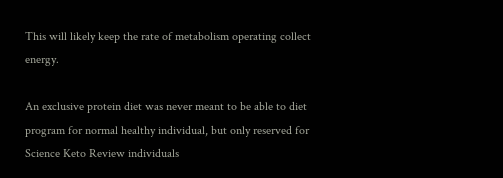This will likely keep the rate of metabolism operating collect energy.

An exclusive protein diet was never meant to be able to diet program for normal healthy individual, but only reserved for Science Keto Review individuals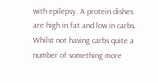with epilepsy. A protein dishes are high in fat and low in carbs. Whilst not having carbs quite a number of something more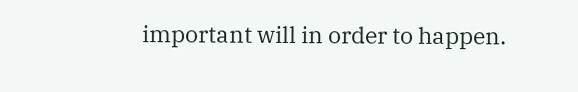important will in order to happen.